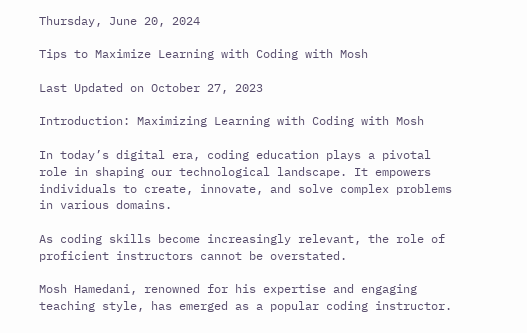Thursday, June 20, 2024

Tips to Maximize Learning with Coding with Mosh

Last Updated on October 27, 2023

Introduction: Maximizing Learning with Coding with Mosh

In today’s digital era, coding education plays a pivotal role in shaping our technological landscape. It empowers individuals to create, innovate, and solve complex problems in various domains.

As coding skills become increasingly relevant, the role of proficient instructors cannot be overstated.

Mosh Hamedani, renowned for his expertise and engaging teaching style, has emerged as a popular coding instructor.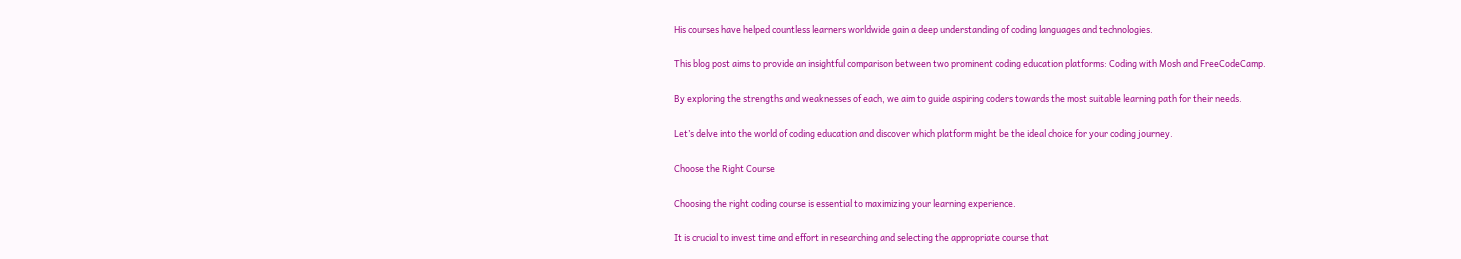His courses have helped countless learners worldwide gain a deep understanding of coding languages and technologies.

This blog post aims to provide an insightful comparison between two prominent coding education platforms: Coding with Mosh and FreeCodeCamp.

By exploring the strengths and weaknesses of each, we aim to guide aspiring coders towards the most suitable learning path for their needs.

Let’s delve into the world of coding education and discover which platform might be the ideal choice for your coding journey.

Choose the Right Course

Choosing the right coding course is essential to maximizing your learning experience.

It is crucial to invest time and effort in researching and selecting the appropriate course that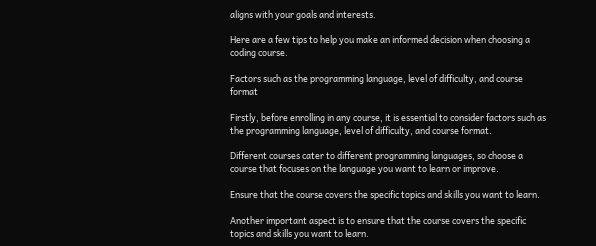aligns with your goals and interests.

Here are a few tips to help you make an informed decision when choosing a coding course.

Factors such as the programming language, level of difficulty, and course format

Firstly, before enrolling in any course, it is essential to consider factors such as the programming language, level of difficulty, and course format.

Different courses cater to different programming languages, so choose a course that focuses on the language you want to learn or improve.

Ensure that the course covers the specific topics and skills you want to learn.

Another important aspect is to ensure that the course covers the specific topics and skills you want to learn.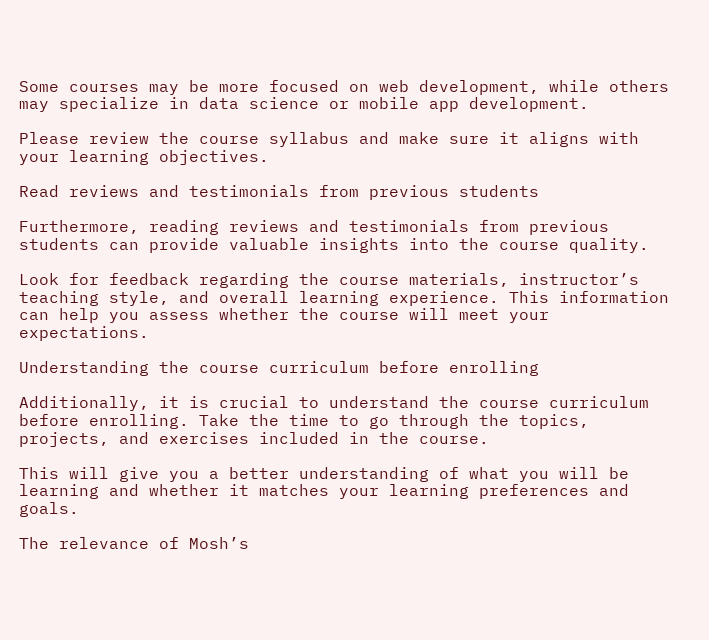Some courses may be more focused on web development, while others may specialize in data science or mobile app development.

Please review the course syllabus and make sure it aligns with your learning objectives.

Read reviews and testimonials from previous students

Furthermore, reading reviews and testimonials from previous students can provide valuable insights into the course quality.

Look for feedback regarding the course materials, instructor’s teaching style, and overall learning experience. This information can help you assess whether the course will meet your expectations.

Understanding the course curriculum before enrolling

Additionally, it is crucial to understand the course curriculum before enrolling. Take the time to go through the topics, projects, and exercises included in the course.

This will give you a better understanding of what you will be learning and whether it matches your learning preferences and goals.

The relevance of Mosh’s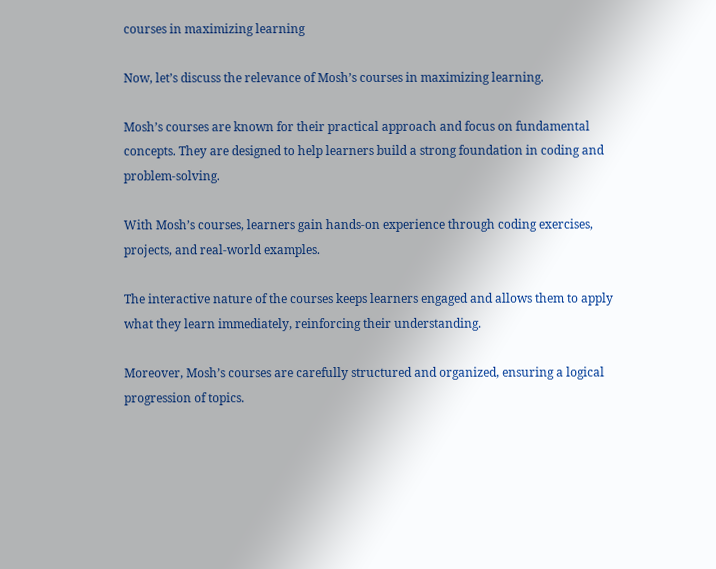courses in maximizing learning

Now, let’s discuss the relevance of Mosh’s courses in maximizing learning.

Mosh’s courses are known for their practical approach and focus on fundamental concepts. They are designed to help learners build a strong foundation in coding and problem-solving.

With Mosh’s courses, learners gain hands-on experience through coding exercises, projects, and real-world examples.

The interactive nature of the courses keeps learners engaged and allows them to apply what they learn immediately, reinforcing their understanding.

Moreover, Mosh’s courses are carefully structured and organized, ensuring a logical progression of topics.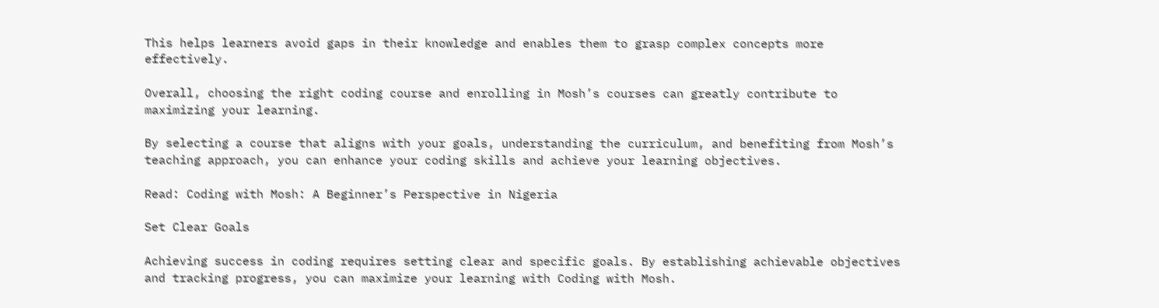This helps learners avoid gaps in their knowledge and enables them to grasp complex concepts more effectively.

Overall, choosing the right coding course and enrolling in Mosh’s courses can greatly contribute to maximizing your learning.

By selecting a course that aligns with your goals, understanding the curriculum, and benefiting from Mosh’s teaching approach, you can enhance your coding skills and achieve your learning objectives.

Read: Coding with Mosh: A Beginner’s Perspective in Nigeria

Set Clear Goals

Achieving success in coding requires setting clear and specific goals. By establishing achievable objectives and tracking progress, you can maximize your learning with Coding with Mosh.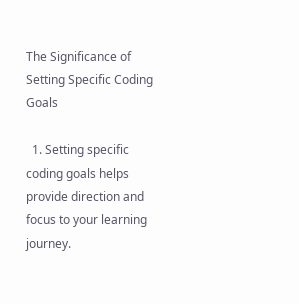The Significance of Setting Specific Coding Goals

  1. Setting specific coding goals helps provide direction and focus to your learning journey.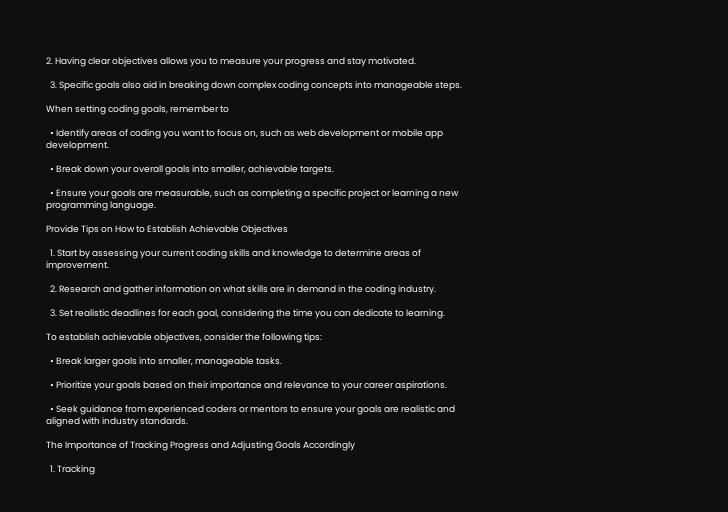2. Having clear objectives allows you to measure your progress and stay motivated.

  3. Specific goals also aid in breaking down complex coding concepts into manageable steps.

When setting coding goals, remember to

  • Identify areas of coding you want to focus on, such as web development or mobile app development.

  • Break down your overall goals into smaller, achievable targets.

  • Ensure your goals are measurable, such as completing a specific project or learning a new programming language.

Provide Tips on How to Establish Achievable Objectives

  1. Start by assessing your current coding skills and knowledge to determine areas of improvement.

  2. Research and gather information on what skills are in demand in the coding industry.

  3. Set realistic deadlines for each goal, considering the time you can dedicate to learning.

To establish achievable objectives, consider the following tips:

  • Break larger goals into smaller, manageable tasks.

  • Prioritize your goals based on their importance and relevance to your career aspirations.

  • Seek guidance from experienced coders or mentors to ensure your goals are realistic and aligned with industry standards.

The Importance of Tracking Progress and Adjusting Goals Accordingly

  1. Tracking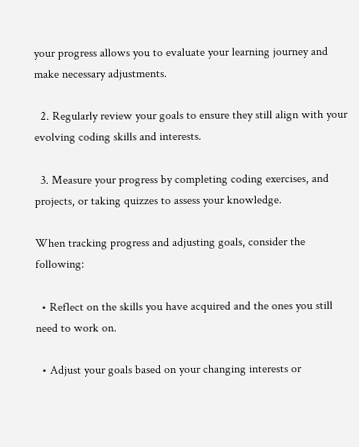your progress allows you to evaluate your learning journey and make necessary adjustments.

  2. Regularly review your goals to ensure they still align with your evolving coding skills and interests.

  3. Measure your progress by completing coding exercises, and projects, or taking quizzes to assess your knowledge.

When tracking progress and adjusting goals, consider the following:

  • Reflect on the skills you have acquired and the ones you still need to work on.

  • Adjust your goals based on your changing interests or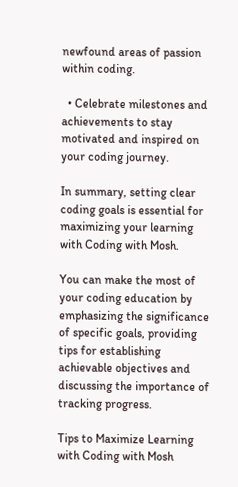newfound areas of passion within coding.

  • Celebrate milestones and achievements to stay motivated and inspired on your coding journey.

In summary, setting clear coding goals is essential for maximizing your learning with Coding with Mosh.

You can make the most of your coding education by emphasizing the significance of specific goals, providing tips for establishing achievable objectives and discussing the importance of tracking progress.

Tips to Maximize Learning with Coding with Mosh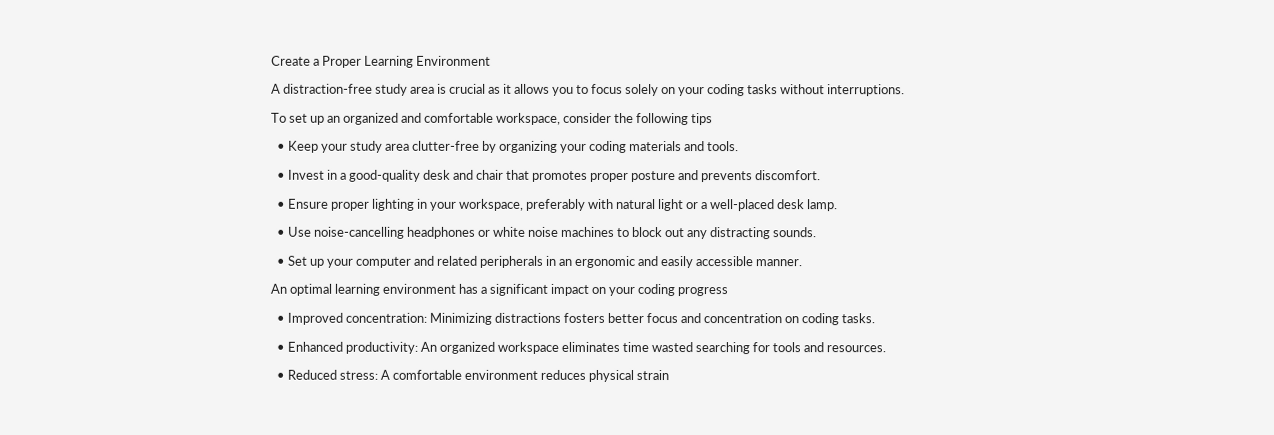Create a Proper Learning Environment

A distraction-free study area is crucial as it allows you to focus solely on your coding tasks without interruptions.

To set up an organized and comfortable workspace, consider the following tips

  • Keep your study area clutter-free by organizing your coding materials and tools.

  • Invest in a good-quality desk and chair that promotes proper posture and prevents discomfort.

  • Ensure proper lighting in your workspace, preferably with natural light or a well-placed desk lamp.

  • Use noise-cancelling headphones or white noise machines to block out any distracting sounds.

  • Set up your computer and related peripherals in an ergonomic and easily accessible manner.

An optimal learning environment has a significant impact on your coding progress

  • Improved concentration: Minimizing distractions fosters better focus and concentration on coding tasks.

  • Enhanced productivity: An organized workspace eliminates time wasted searching for tools and resources.

  • Reduced stress: A comfortable environment reduces physical strain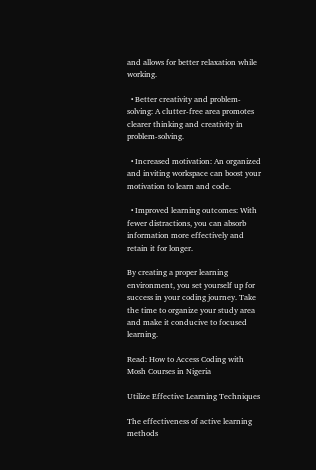and allows for better relaxation while working.

  • Better creativity and problem-solving: A clutter-free area promotes clearer thinking and creativity in problem-solving.

  • Increased motivation: An organized and inviting workspace can boost your motivation to learn and code.

  • Improved learning outcomes: With fewer distractions, you can absorb information more effectively and retain it for longer.

By creating a proper learning environment, you set yourself up for success in your coding journey. Take the time to organize your study area and make it conducive to focused learning.

Read: How to Access Coding with Mosh Courses in Nigeria

Utilize Effective Learning Techniques

The effectiveness of active learning methods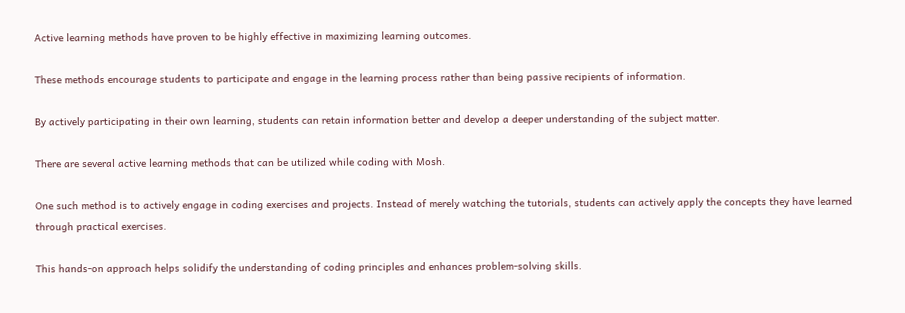Active learning methods have proven to be highly effective in maximizing learning outcomes.

These methods encourage students to participate and engage in the learning process rather than being passive recipients of information.

By actively participating in their own learning, students can retain information better and develop a deeper understanding of the subject matter.

There are several active learning methods that can be utilized while coding with Mosh.

One such method is to actively engage in coding exercises and projects. Instead of merely watching the tutorials, students can actively apply the concepts they have learned through practical exercises.

This hands-on approach helps solidify the understanding of coding principles and enhances problem-solving skills.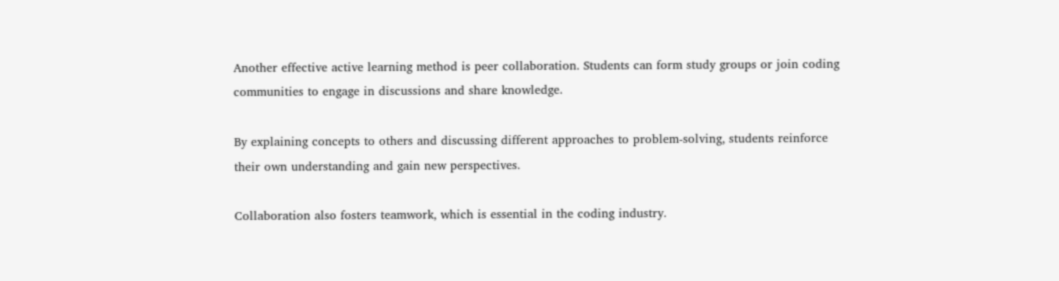Another effective active learning method is peer collaboration. Students can form study groups or join coding communities to engage in discussions and share knowledge.

By explaining concepts to others and discussing different approaches to problem-solving, students reinforce their own understanding and gain new perspectives.

Collaboration also fosters teamwork, which is essential in the coding industry.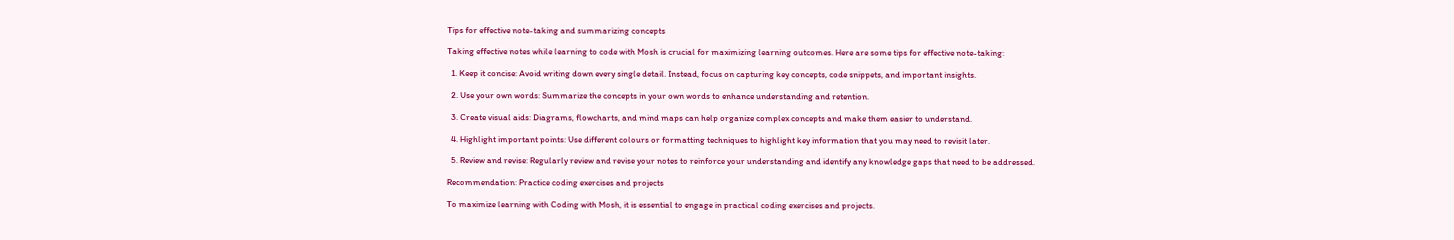Tips for effective note-taking and summarizing concepts

Taking effective notes while learning to code with Mosh is crucial for maximizing learning outcomes. Here are some tips for effective note-taking:

  1. Keep it concise: Avoid writing down every single detail. Instead, focus on capturing key concepts, code snippets, and important insights.

  2. Use your own words: Summarize the concepts in your own words to enhance understanding and retention.

  3. Create visual aids: Diagrams, flowcharts, and mind maps can help organize complex concepts and make them easier to understand.

  4. Highlight important points: Use different colours or formatting techniques to highlight key information that you may need to revisit later.

  5. Review and revise: Regularly review and revise your notes to reinforce your understanding and identify any knowledge gaps that need to be addressed.

Recommendation: Practice coding exercises and projects

To maximize learning with Coding with Mosh, it is essential to engage in practical coding exercises and projects.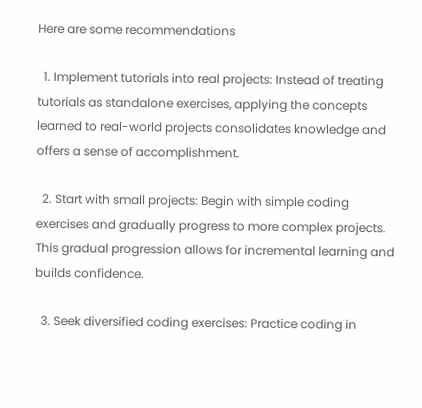Here are some recommendations

  1. Implement tutorials into real projects: Instead of treating tutorials as standalone exercises, applying the concepts learned to real-world projects consolidates knowledge and offers a sense of accomplishment.

  2. Start with small projects: Begin with simple coding exercises and gradually progress to more complex projects. This gradual progression allows for incremental learning and builds confidence.

  3. Seek diversified coding exercises: Practice coding in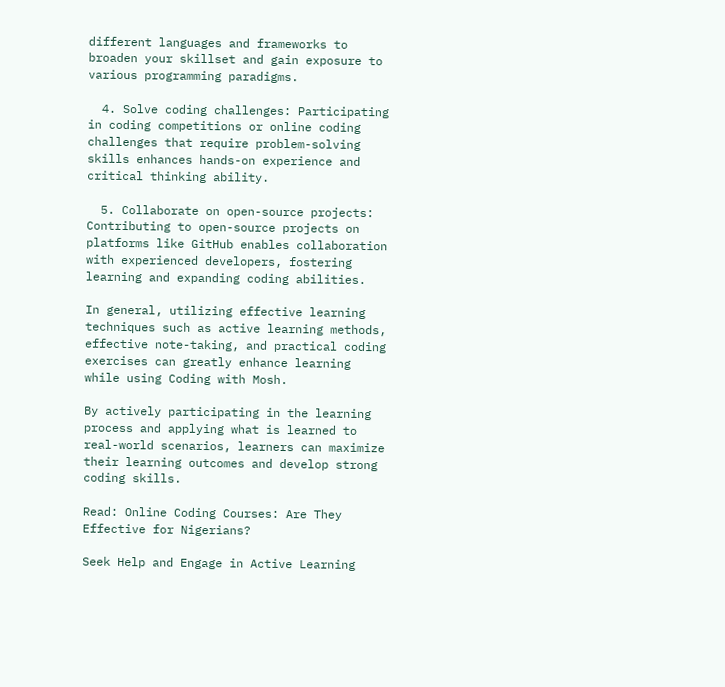different languages and frameworks to broaden your skillset and gain exposure to various programming paradigms.

  4. Solve coding challenges: Participating in coding competitions or online coding challenges that require problem-solving skills enhances hands-on experience and critical thinking ability.

  5. Collaborate on open-source projects: Contributing to open-source projects on platforms like GitHub enables collaboration with experienced developers, fostering learning and expanding coding abilities.

In general, utilizing effective learning techniques such as active learning methods, effective note-taking, and practical coding exercises can greatly enhance learning while using Coding with Mosh.

By actively participating in the learning process and applying what is learned to real-world scenarios, learners can maximize their learning outcomes and develop strong coding skills.

Read: Online Coding Courses: Are They Effective for Nigerians?

Seek Help and Engage in Active Learning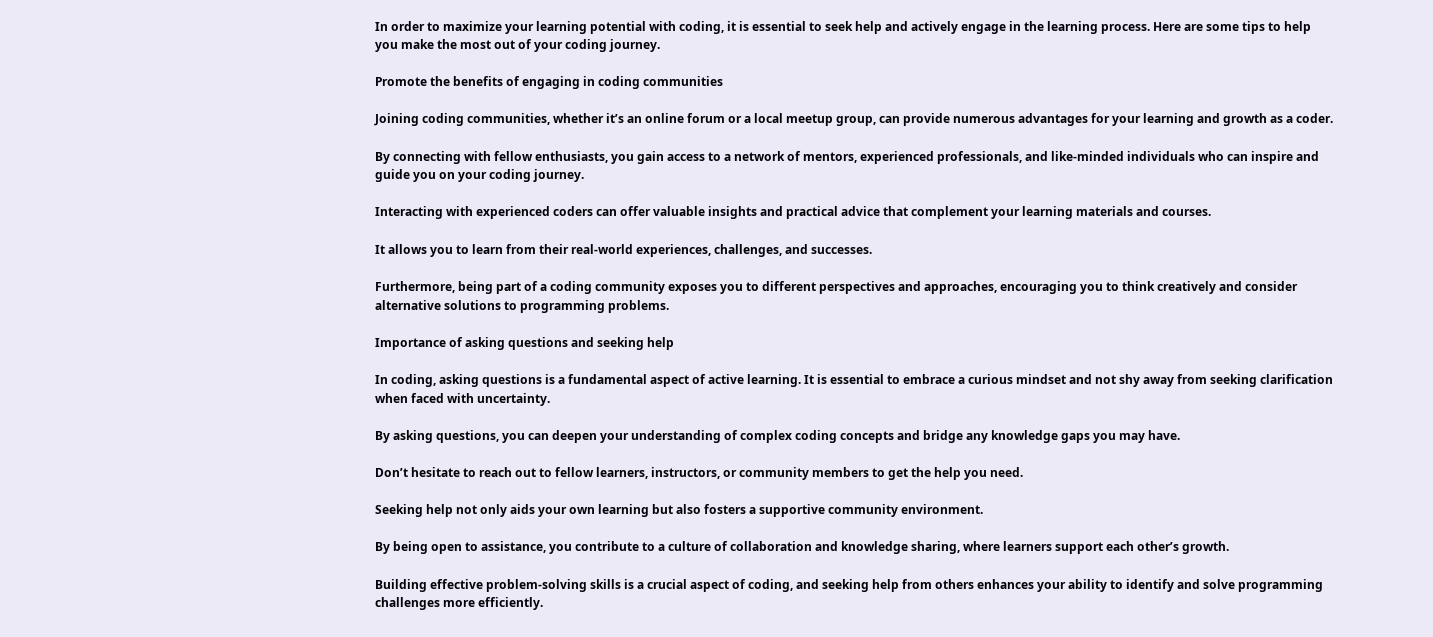In order to maximize your learning potential with coding, it is essential to seek help and actively engage in the learning process. Here are some tips to help you make the most out of your coding journey.

Promote the benefits of engaging in coding communities

Joining coding communities, whether it’s an online forum or a local meetup group, can provide numerous advantages for your learning and growth as a coder.

By connecting with fellow enthusiasts, you gain access to a network of mentors, experienced professionals, and like-minded individuals who can inspire and guide you on your coding journey.

Interacting with experienced coders can offer valuable insights and practical advice that complement your learning materials and courses.

It allows you to learn from their real-world experiences, challenges, and successes.

Furthermore, being part of a coding community exposes you to different perspectives and approaches, encouraging you to think creatively and consider alternative solutions to programming problems.

Importance of asking questions and seeking help

In coding, asking questions is a fundamental aspect of active learning. It is essential to embrace a curious mindset and not shy away from seeking clarification when faced with uncertainty.

By asking questions, you can deepen your understanding of complex coding concepts and bridge any knowledge gaps you may have.

Don’t hesitate to reach out to fellow learners, instructors, or community members to get the help you need.

Seeking help not only aids your own learning but also fosters a supportive community environment.

By being open to assistance, you contribute to a culture of collaboration and knowledge sharing, where learners support each other’s growth.

Building effective problem-solving skills is a crucial aspect of coding, and seeking help from others enhances your ability to identify and solve programming challenges more efficiently.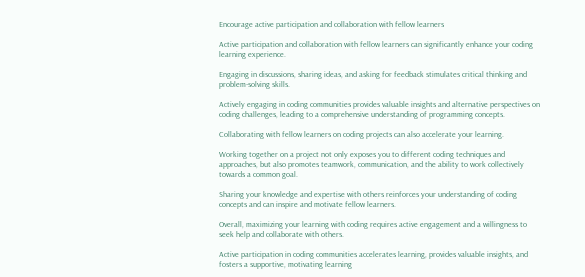Encourage active participation and collaboration with fellow learners

Active participation and collaboration with fellow learners can significantly enhance your coding learning experience.

Engaging in discussions, sharing ideas, and asking for feedback stimulates critical thinking and problem-solving skills.

Actively engaging in coding communities provides valuable insights and alternative perspectives on coding challenges, leading to a comprehensive understanding of programming concepts.

Collaborating with fellow learners on coding projects can also accelerate your learning.

Working together on a project not only exposes you to different coding techniques and approaches, but also promotes teamwork, communication, and the ability to work collectively towards a common goal.

Sharing your knowledge and expertise with others reinforces your understanding of coding concepts and can inspire and motivate fellow learners.

Overall, maximizing your learning with coding requires active engagement and a willingness to seek help and collaborate with others.

Active participation in coding communities accelerates learning, provides valuable insights, and fosters a supportive, motivating learning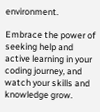environment.

Embrace the power of seeking help and active learning in your coding journey, and watch your skills and knowledge grow.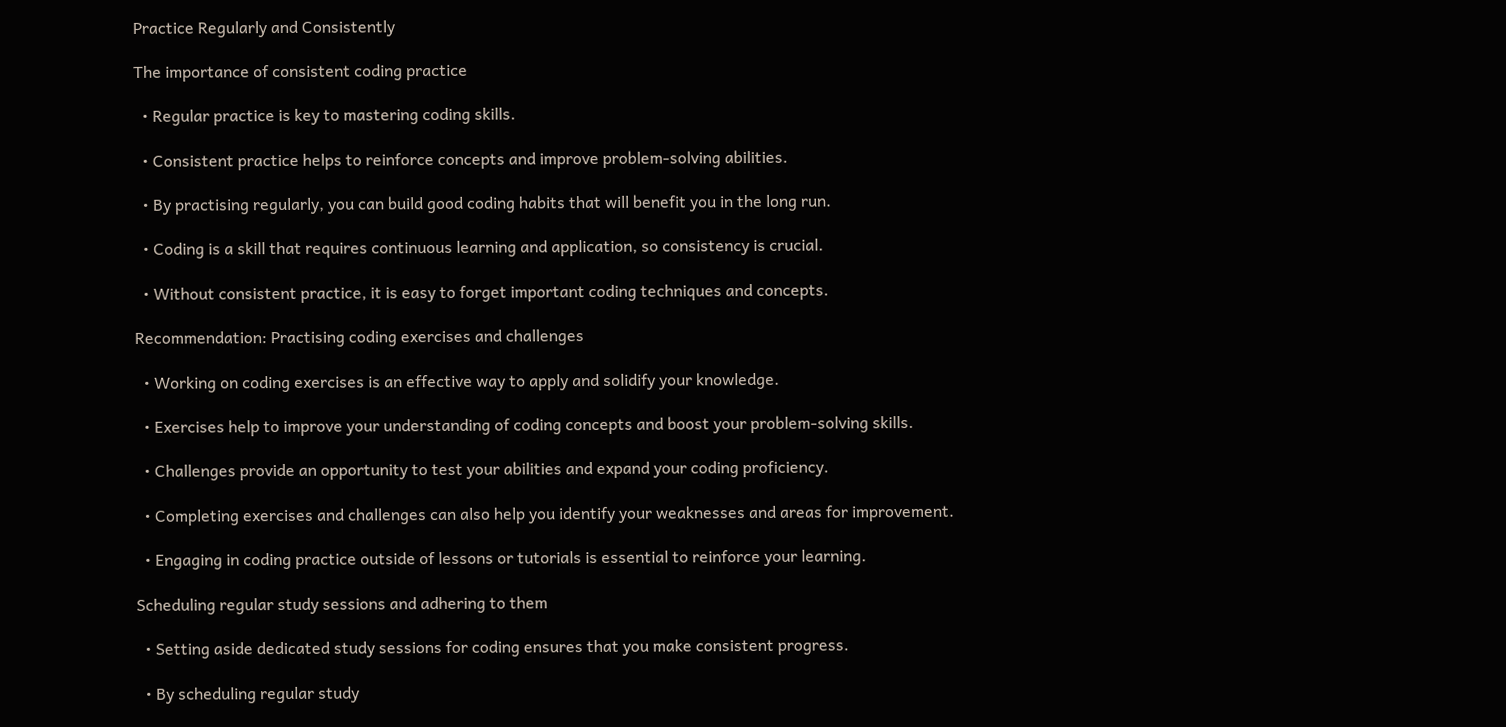Practice Regularly and Consistently

The importance of consistent coding practice

  • Regular practice is key to mastering coding skills.

  • Consistent practice helps to reinforce concepts and improve problem-solving abilities.

  • By practising regularly, you can build good coding habits that will benefit you in the long run.

  • Coding is a skill that requires continuous learning and application, so consistency is crucial.

  • Without consistent practice, it is easy to forget important coding techniques and concepts.

Recommendation: Practising coding exercises and challenges

  • Working on coding exercises is an effective way to apply and solidify your knowledge.

  • Exercises help to improve your understanding of coding concepts and boost your problem-solving skills.

  • Challenges provide an opportunity to test your abilities and expand your coding proficiency.

  • Completing exercises and challenges can also help you identify your weaknesses and areas for improvement.

  • Engaging in coding practice outside of lessons or tutorials is essential to reinforce your learning.

Scheduling regular study sessions and adhering to them

  • Setting aside dedicated study sessions for coding ensures that you make consistent progress.

  • By scheduling regular study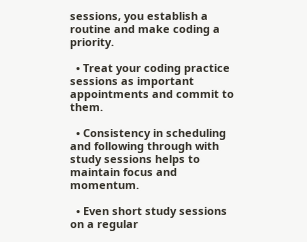sessions, you establish a routine and make coding a priority.

  • Treat your coding practice sessions as important appointments and commit to them.

  • Consistency in scheduling and following through with study sessions helps to maintain focus and momentum.

  • Even short study sessions on a regular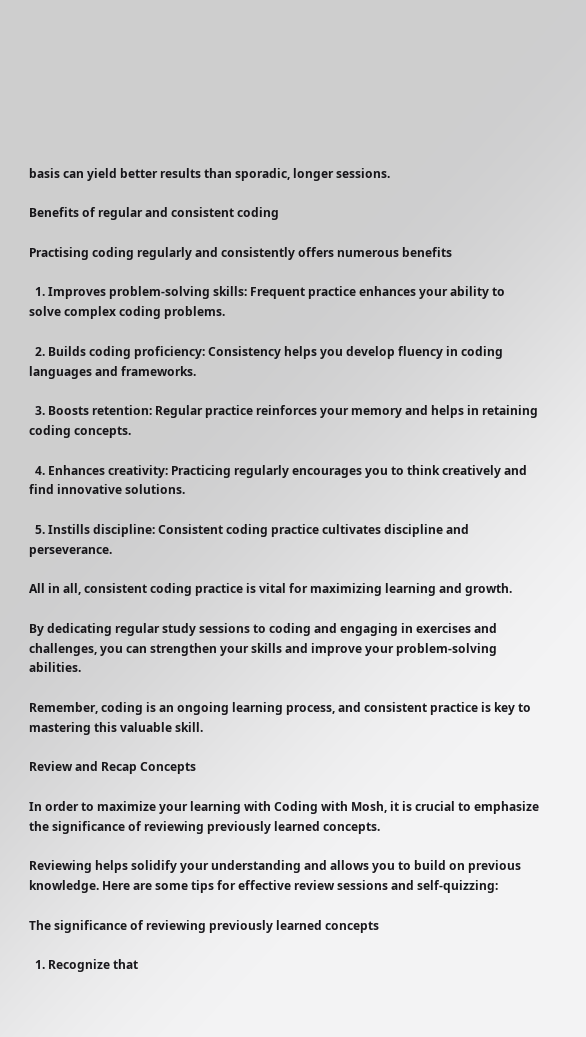basis can yield better results than sporadic, longer sessions.

Benefits of regular and consistent coding

Practising coding regularly and consistently offers numerous benefits

  1. Improves problem-solving skills: Frequent practice enhances your ability to solve complex coding problems.

  2. Builds coding proficiency: Consistency helps you develop fluency in coding languages and frameworks.

  3. Boosts retention: Regular practice reinforces your memory and helps in retaining coding concepts.

  4. Enhances creativity: Practicing regularly encourages you to think creatively and find innovative solutions.

  5. Instills discipline: Consistent coding practice cultivates discipline and perseverance.

All in all, consistent coding practice is vital for maximizing learning and growth.

By dedicating regular study sessions to coding and engaging in exercises and challenges, you can strengthen your skills and improve your problem-solving abilities.

Remember, coding is an ongoing learning process, and consistent practice is key to mastering this valuable skill.

Review and Recap Concepts

In order to maximize your learning with Coding with Mosh, it is crucial to emphasize the significance of reviewing previously learned concepts.

Reviewing helps solidify your understanding and allows you to build on previous knowledge. Here are some tips for effective review sessions and self-quizzing:

The significance of reviewing previously learned concepts

  1. Recognize that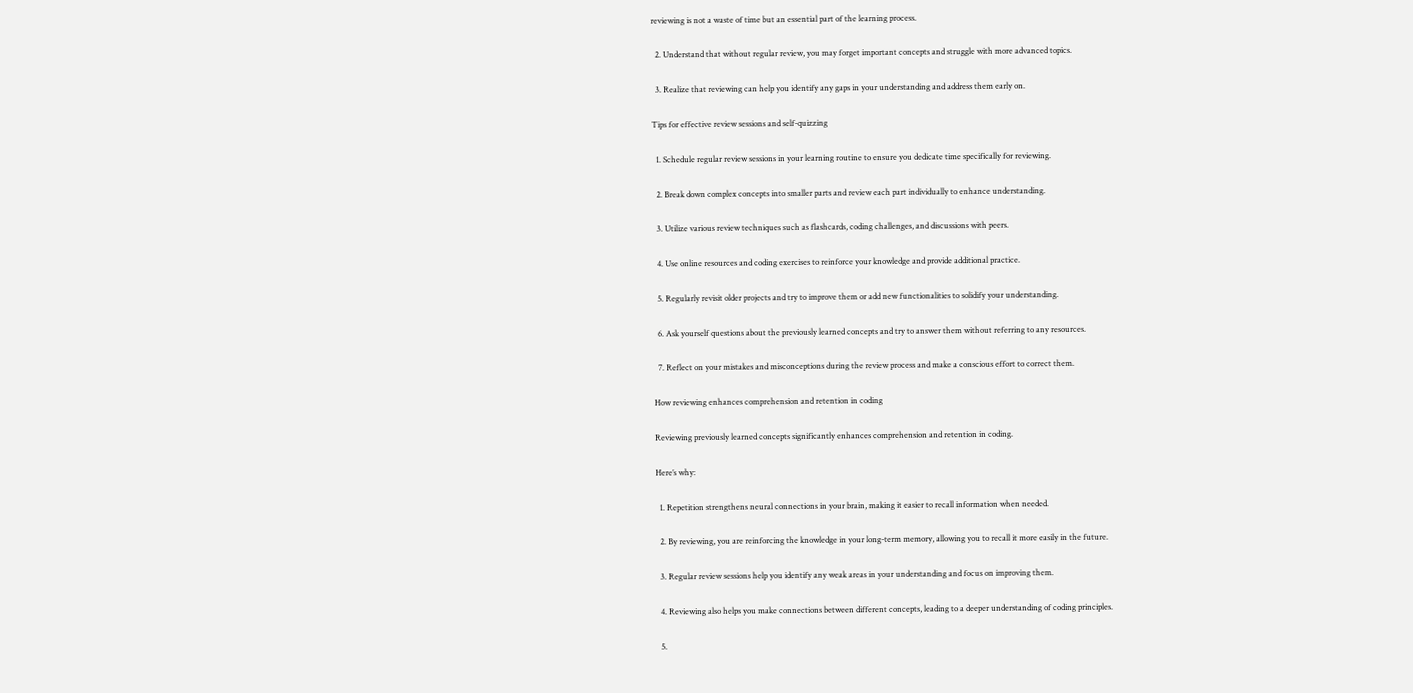reviewing is not a waste of time but an essential part of the learning process.

  2. Understand that without regular review, you may forget important concepts and struggle with more advanced topics.

  3. Realize that reviewing can help you identify any gaps in your understanding and address them early on.

Tips for effective review sessions and self-quizzing

  1. Schedule regular review sessions in your learning routine to ensure you dedicate time specifically for reviewing.

  2. Break down complex concepts into smaller parts and review each part individually to enhance understanding.

  3. Utilize various review techniques such as flashcards, coding challenges, and discussions with peers.

  4. Use online resources and coding exercises to reinforce your knowledge and provide additional practice.

  5. Regularly revisit older projects and try to improve them or add new functionalities to solidify your understanding.

  6. Ask yourself questions about the previously learned concepts and try to answer them without referring to any resources.

  7. Reflect on your mistakes and misconceptions during the review process and make a conscious effort to correct them.

How reviewing enhances comprehension and retention in coding

Reviewing previously learned concepts significantly enhances comprehension and retention in coding.

Here’s why:

  1. Repetition strengthens neural connections in your brain, making it easier to recall information when needed.

  2. By reviewing, you are reinforcing the knowledge in your long-term memory, allowing you to recall it more easily in the future.

  3. Regular review sessions help you identify any weak areas in your understanding and focus on improving them.

  4. Reviewing also helps you make connections between different concepts, leading to a deeper understanding of coding principles.

  5.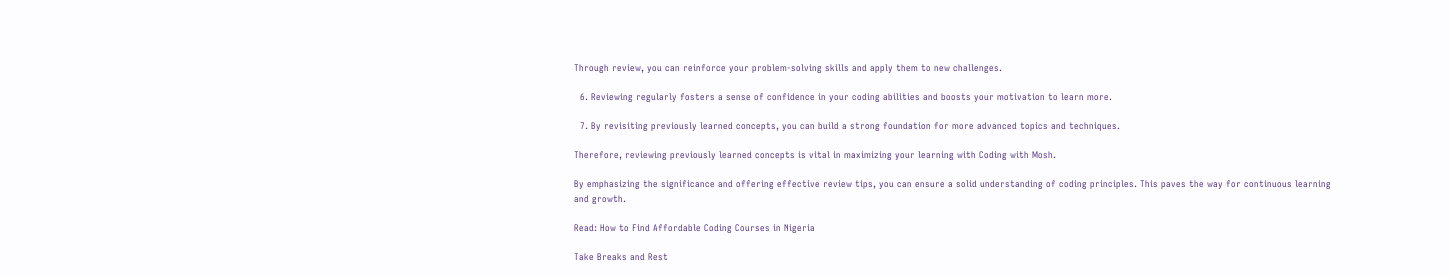Through review, you can reinforce your problem-solving skills and apply them to new challenges.

  6. Reviewing regularly fosters a sense of confidence in your coding abilities and boosts your motivation to learn more.

  7. By revisiting previously learned concepts, you can build a strong foundation for more advanced topics and techniques.

Therefore, reviewing previously learned concepts is vital in maximizing your learning with Coding with Mosh.

By emphasizing the significance and offering effective review tips, you can ensure a solid understanding of coding principles. This paves the way for continuous learning and growth.

Read: How to Find Affordable Coding Courses in Nigeria

Take Breaks and Rest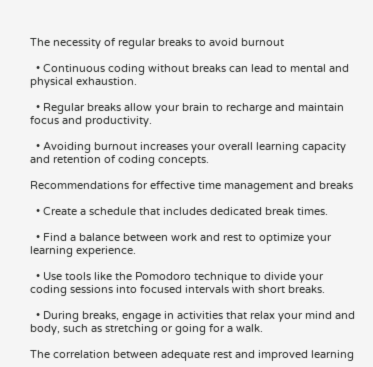The necessity of regular breaks to avoid burnout

  • Continuous coding without breaks can lead to mental and physical exhaustion.

  • Regular breaks allow your brain to recharge and maintain focus and productivity.

  • Avoiding burnout increases your overall learning capacity and retention of coding concepts.

Recommendations for effective time management and breaks

  • Create a schedule that includes dedicated break times.

  • Find a balance between work and rest to optimize your learning experience.

  • Use tools like the Pomodoro technique to divide your coding sessions into focused intervals with short breaks.

  • During breaks, engage in activities that relax your mind and body, such as stretching or going for a walk.

The correlation between adequate rest and improved learning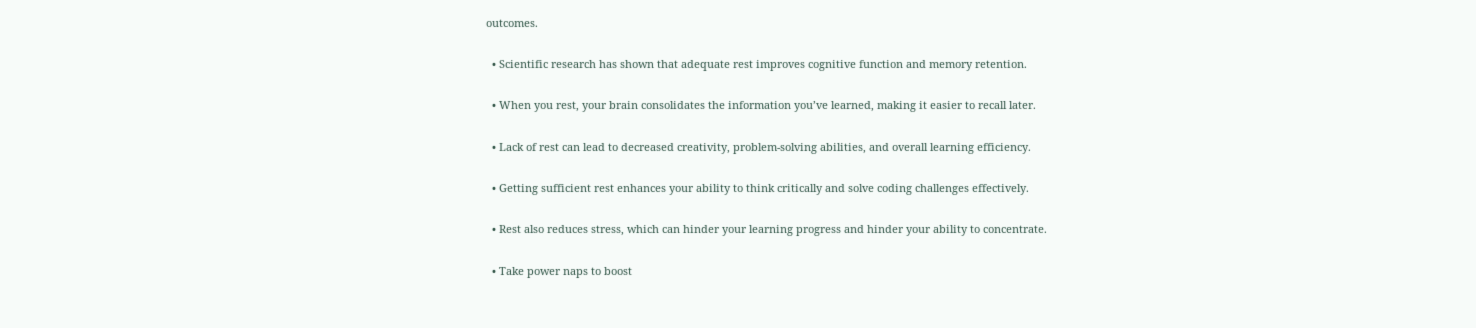outcomes.

  • Scientific research has shown that adequate rest improves cognitive function and memory retention.

  • When you rest, your brain consolidates the information you’ve learned, making it easier to recall later.

  • Lack of rest can lead to decreased creativity, problem-solving abilities, and overall learning efficiency.

  • Getting sufficient rest enhances your ability to think critically and solve coding challenges effectively.

  • Rest also reduces stress, which can hinder your learning progress and hinder your ability to concentrate.

  • Take power naps to boost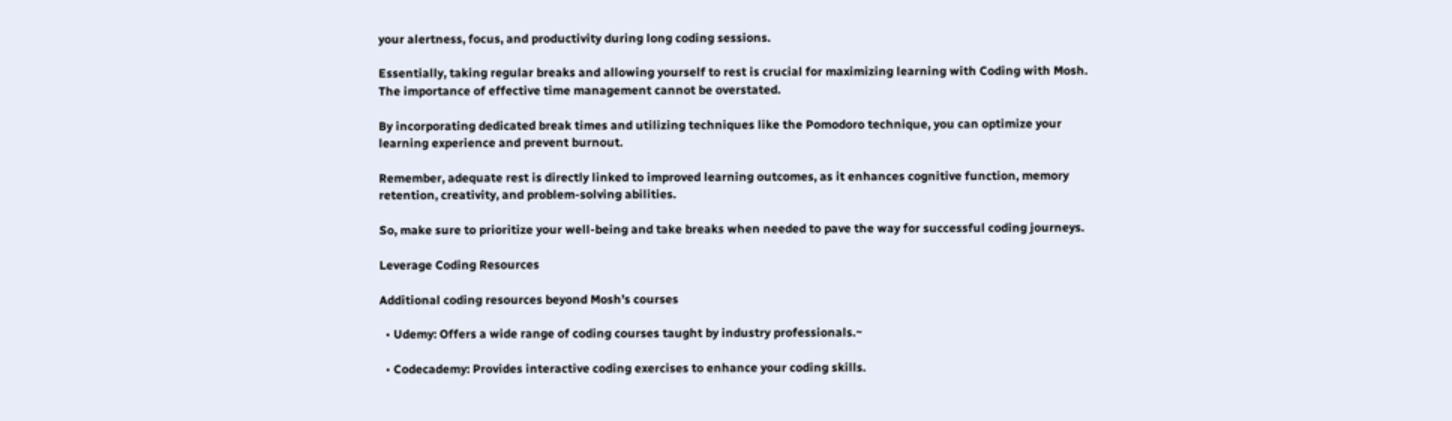your alertness, focus, and productivity during long coding sessions.

Essentially, taking regular breaks and allowing yourself to rest is crucial for maximizing learning with Coding with Mosh. The importance of effective time management cannot be overstated.

By incorporating dedicated break times and utilizing techniques like the Pomodoro technique, you can optimize your learning experience and prevent burnout.

Remember, adequate rest is directly linked to improved learning outcomes, as it enhances cognitive function, memory retention, creativity, and problem-solving abilities.

So, make sure to prioritize your well-being and take breaks when needed to pave the way for successful coding journeys.

Leverage Coding Resources

Additional coding resources beyond Mosh’s courses

  • Udemy: Offers a wide range of coding courses taught by industry professionals.~

  • Codecademy: Provides interactive coding exercises to enhance your coding skills.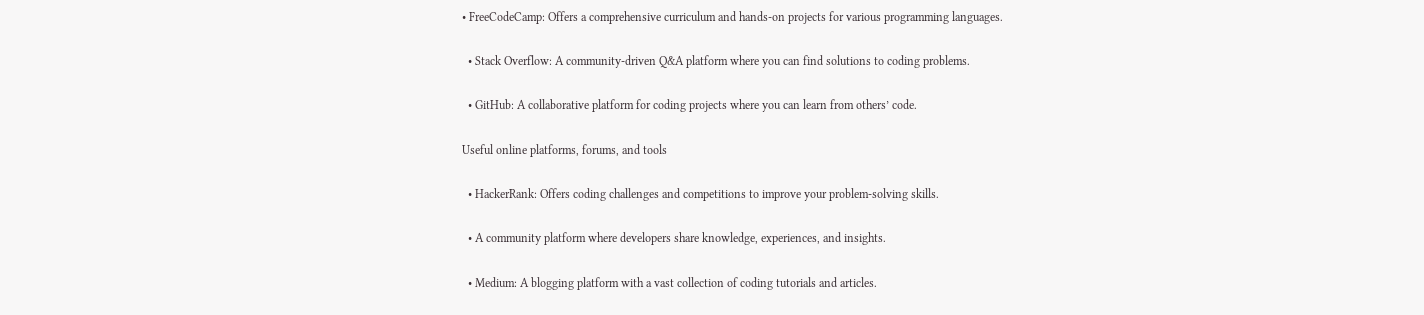• FreeCodeCamp: Offers a comprehensive curriculum and hands-on projects for various programming languages.

  • Stack Overflow: A community-driven Q&A platform where you can find solutions to coding problems.

  • GitHub: A collaborative platform for coding projects where you can learn from others’ code.

Useful online platforms, forums, and tools

  • HackerRank: Offers coding challenges and competitions to improve your problem-solving skills.

  • A community platform where developers share knowledge, experiences, and insights.

  • Medium: A blogging platform with a vast collection of coding tutorials and articles.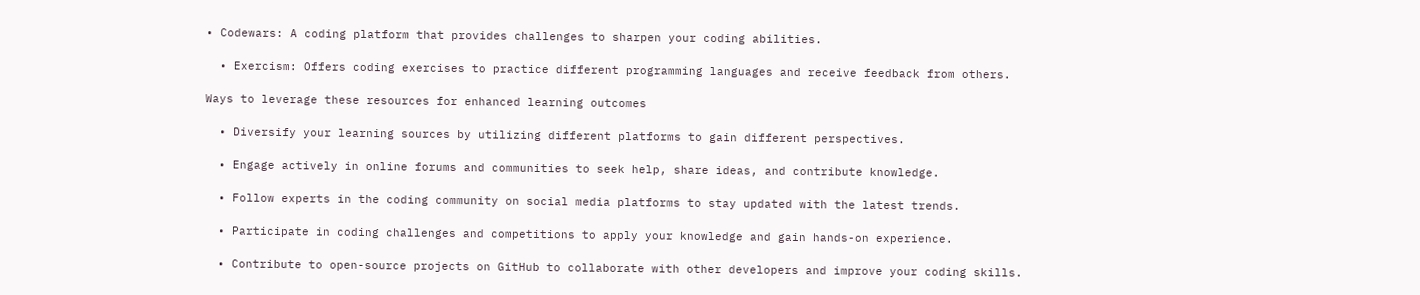• Codewars: A coding platform that provides challenges to sharpen your coding abilities.

  • Exercism: Offers coding exercises to practice different programming languages and receive feedback from others.

Ways to leverage these resources for enhanced learning outcomes

  • Diversify your learning sources by utilizing different platforms to gain different perspectives.

  • Engage actively in online forums and communities to seek help, share ideas, and contribute knowledge.

  • Follow experts in the coding community on social media platforms to stay updated with the latest trends.

  • Participate in coding challenges and competitions to apply your knowledge and gain hands-on experience.

  • Contribute to open-source projects on GitHub to collaborate with other developers and improve your coding skills.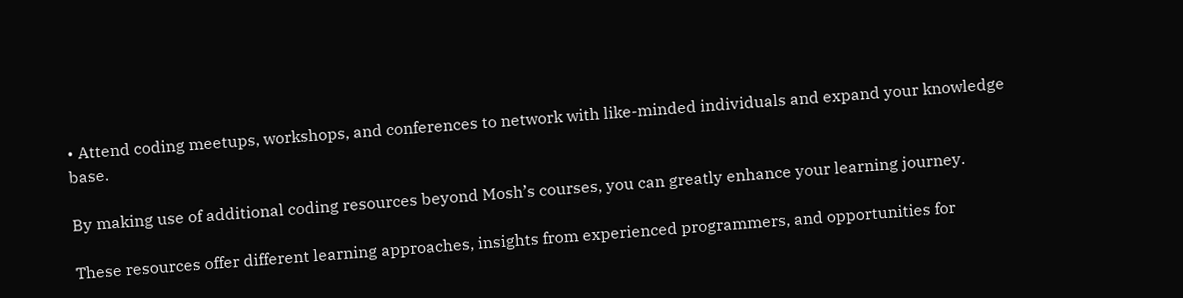• Attend coding meetups, workshops, and conferences to network with like-minded individuals and expand your knowledge base.

By making use of additional coding resources beyond Mosh’s courses, you can greatly enhance your learning journey.

These resources offer different learning approaches, insights from experienced programmers, and opportunities for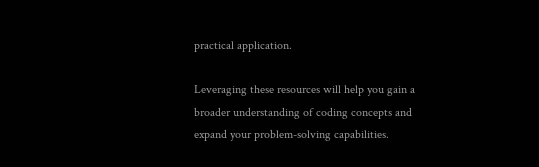practical application.

Leveraging these resources will help you gain a broader understanding of coding concepts and expand your problem-solving capabilities.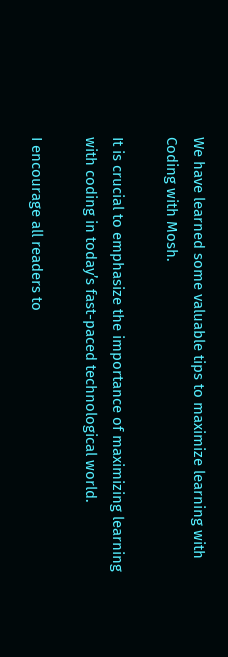We have learned some valuable tips to maximize learning with Coding with Mosh.

It is crucial to emphasize the importance of maximizing learning with coding in today’s fast-paced technological world.

I encourage all readers to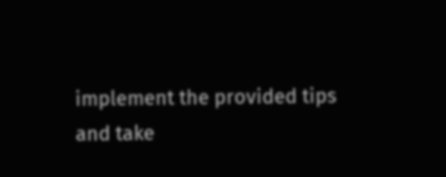implement the provided tips and take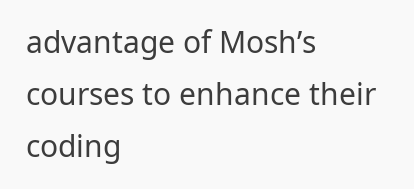advantage of Mosh’s courses to enhance their coding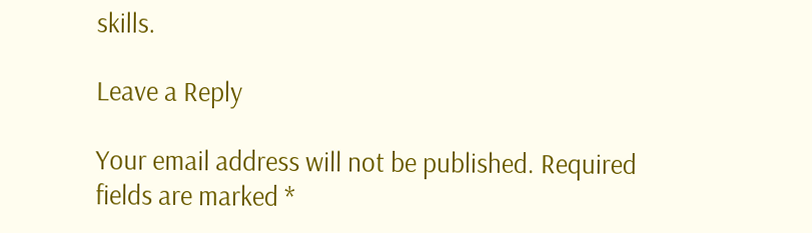skills.

Leave a Reply

Your email address will not be published. Required fields are marked *